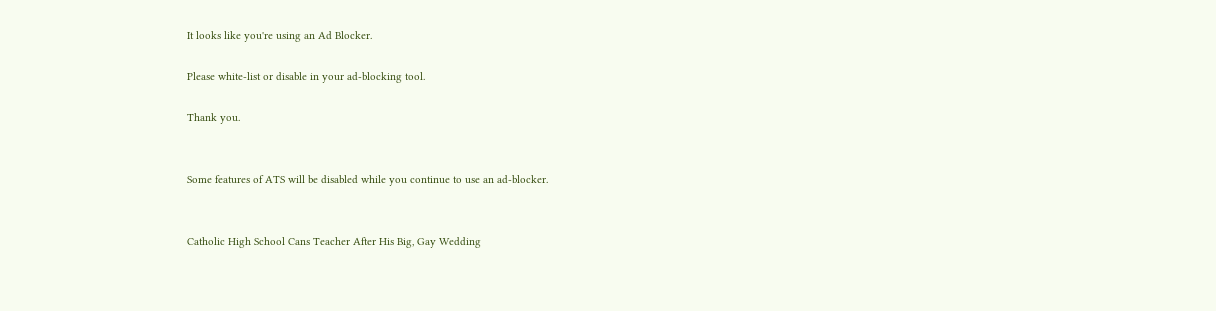It looks like you're using an Ad Blocker.

Please white-list or disable in your ad-blocking tool.

Thank you.


Some features of ATS will be disabled while you continue to use an ad-blocker.


Catholic High School Cans Teacher After His Big, Gay Wedding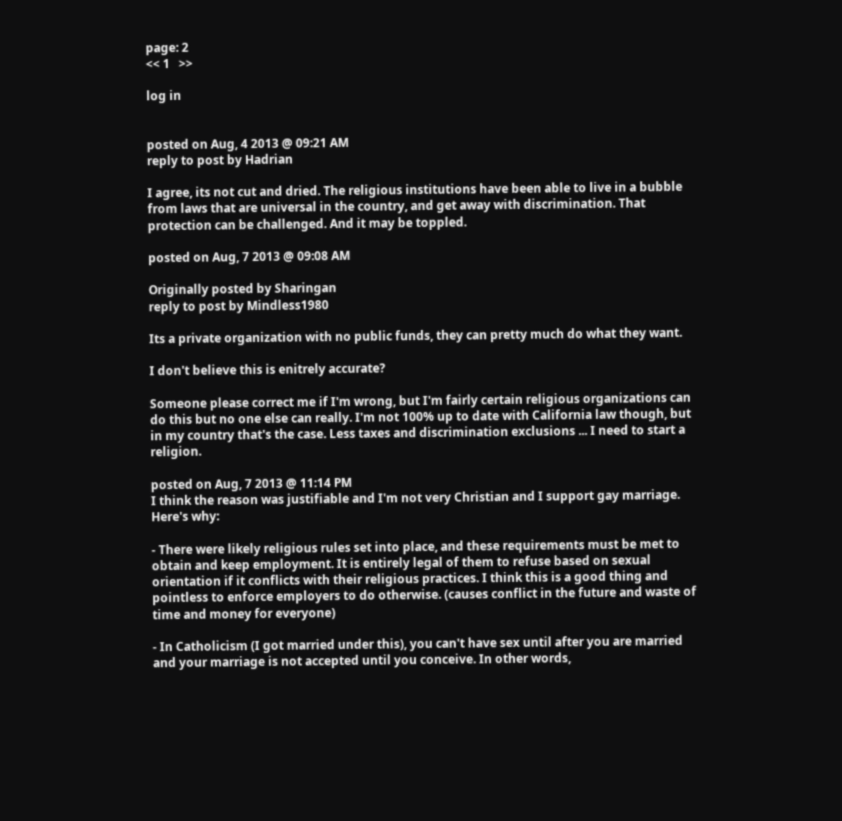page: 2
<< 1   >>

log in


posted on Aug, 4 2013 @ 09:21 AM
reply to post by Hadrian

I agree, its not cut and dried. The religious institutions have been able to live in a bubble from laws that are universal in the country, and get away with discrimination. That protection can be challenged. And it may be toppled.

posted on Aug, 7 2013 @ 09:08 AM

Originally posted by Sharingan
reply to post by Mindless1980

Its a private organization with no public funds, they can pretty much do what they want.

I don't believe this is enitrely accurate?

Someone please correct me if I'm wrong, but I'm fairly certain religious organizations can do this but no one else can really. I'm not 100% up to date with California law though, but in my country that's the case. Less taxes and discrimination exclusions ... I need to start a religion.

posted on Aug, 7 2013 @ 11:14 PM
I think the reason was justifiable and I'm not very Christian and I support gay marriage. Here's why:

- There were likely religious rules set into place, and these requirements must be met to obtain and keep employment. It is entirely legal of them to refuse based on sexual orientation if it conflicts with their religious practices. I think this is a good thing and pointless to enforce employers to do otherwise. (causes conflict in the future and waste of time and money for everyone)

- In Catholicism (I got married under this), you can't have sex until after you are married and your marriage is not accepted until you conceive. In other words,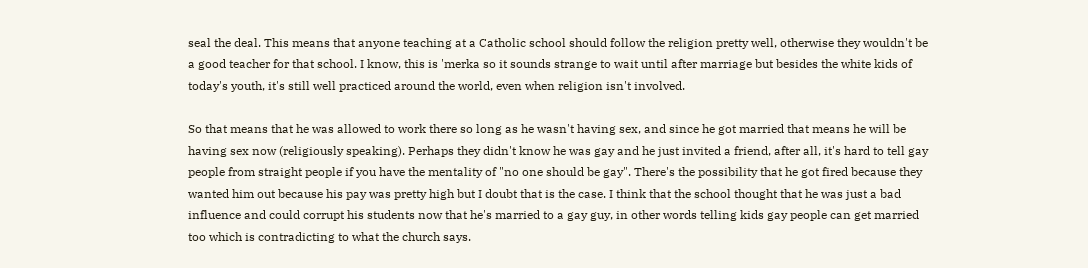seal the deal. This means that anyone teaching at a Catholic school should follow the religion pretty well, otherwise they wouldn't be a good teacher for that school. I know, this is 'merka so it sounds strange to wait until after marriage but besides the white kids of today's youth, it's still well practiced around the world, even when religion isn't involved.

So that means that he was allowed to work there so long as he wasn't having sex, and since he got married that means he will be having sex now (religiously speaking). Perhaps they didn't know he was gay and he just invited a friend, after all, it's hard to tell gay people from straight people if you have the mentality of "no one should be gay". There's the possibility that he got fired because they wanted him out because his pay was pretty high but I doubt that is the case. I think that the school thought that he was just a bad influence and could corrupt his students now that he's married to a gay guy, in other words telling kids gay people can get married too which is contradicting to what the church says.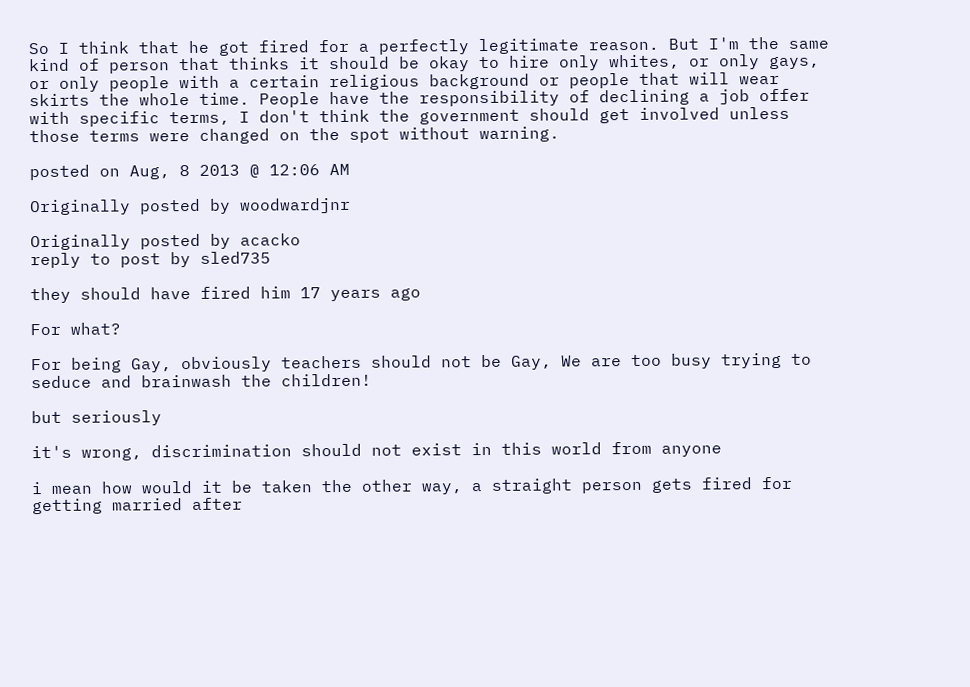So I think that he got fired for a perfectly legitimate reason. But I'm the same kind of person that thinks it should be okay to hire only whites, or only gays, or only people with a certain religious background or people that will wear skirts the whole time. People have the responsibility of declining a job offer with specific terms, I don't think the government should get involved unless those terms were changed on the spot without warning.

posted on Aug, 8 2013 @ 12:06 AM

Originally posted by woodwardjnr

Originally posted by acacko
reply to post by sled735

they should have fired him 17 years ago

For what?

For being Gay, obviously teachers should not be Gay, We are too busy trying to seduce and brainwash the children!

but seriously

it's wrong, discrimination should not exist in this world from anyone

i mean how would it be taken the other way, a straight person gets fired for getting married after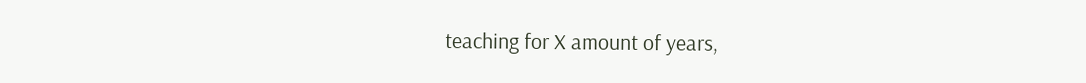teaching for X amount of years,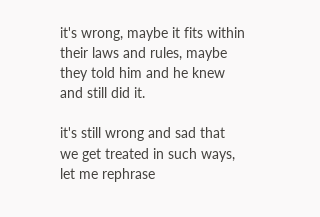it's wrong, maybe it fits within their laws and rules, maybe they told him and he knew and still did it.

it's still wrong and sad that we get treated in such ways, let me rephrase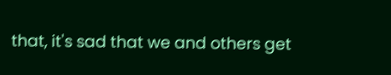that, it's sad that we and others get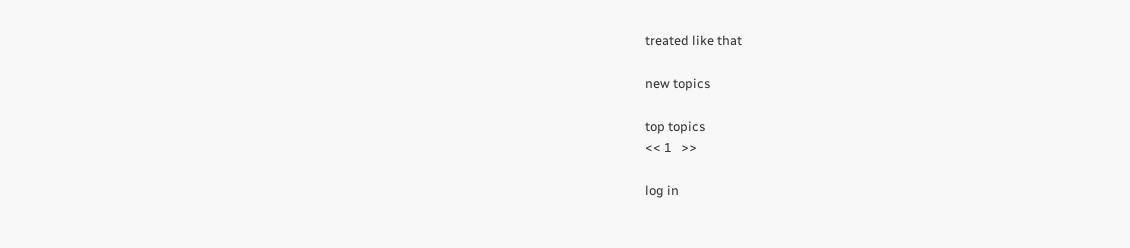treated like that

new topics

top topics
<< 1   >>

log in